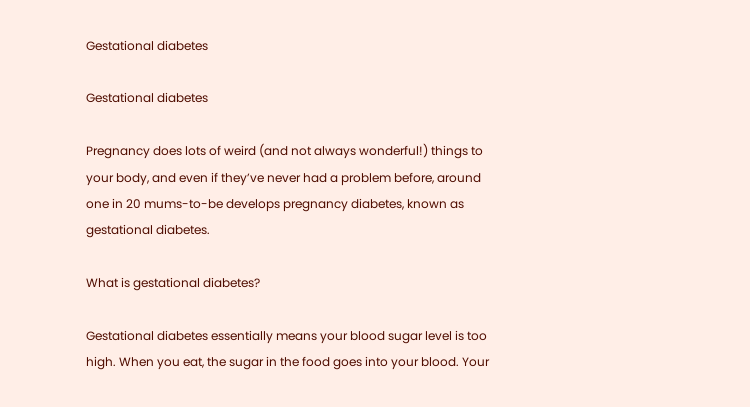Gestational diabetes

Gestational diabetes

Pregnancy does lots of weird (and not always wonderful!) things to your body, and even if they’ve never had a problem before, around one in 20 mums-to-be develops pregnancy diabetes, known as gestational diabetes.

What is gestational diabetes?

Gestational diabetes essentially means your blood sugar level is too high. When you eat, the sugar in the food goes into your blood. Your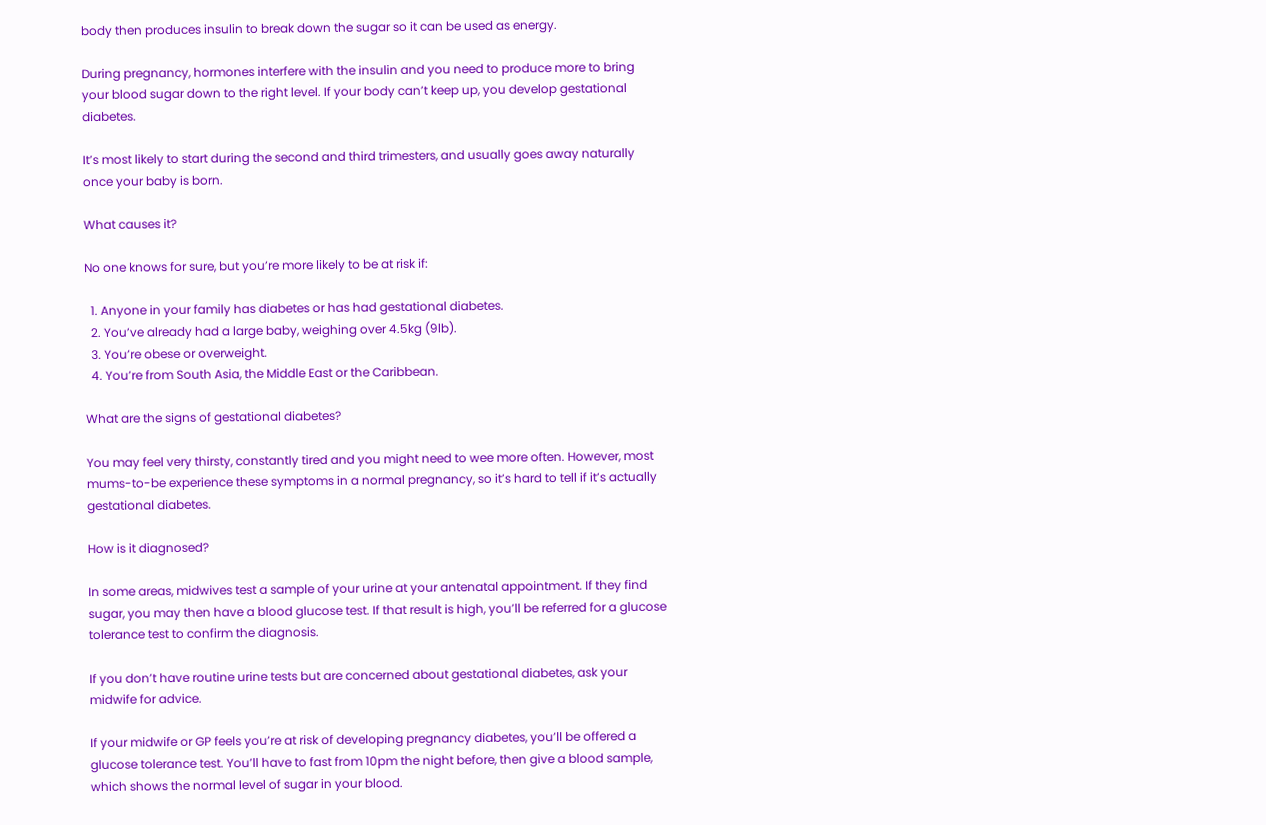body then produces insulin to break down the sugar so it can be used as energy.

During pregnancy, hormones interfere with the insulin and you need to produce more to bring your blood sugar down to the right level. If your body can’t keep up, you develop gestational diabetes.

It’s most likely to start during the second and third trimesters, and usually goes away naturally once your baby is born.

What causes it?

No one knows for sure, but you’re more likely to be at risk if:

  1. Anyone in your family has diabetes or has had gestational diabetes.
  2. You’ve already had a large baby, weighing over 4.5kg (9lb).
  3. You’re obese or overweight.
  4. You’re from South Asia, the Middle East or the Caribbean.

What are the signs of gestational diabetes?

You may feel very thirsty, constantly tired and you might need to wee more often. However, most mums-to-be experience these symptoms in a normal pregnancy, so it’s hard to tell if it’s actually gestational diabetes.

How is it diagnosed?

In some areas, midwives test a sample of your urine at your antenatal appointment. If they find sugar, you may then have a blood glucose test. If that result is high, you’ll be referred for a glucose tolerance test to confirm the diagnosis.

If you don’t have routine urine tests but are concerned about gestational diabetes, ask your midwife for advice.

If your midwife or GP feels you’re at risk of developing pregnancy diabetes, you’ll be offered a glucose tolerance test. You’ll have to fast from 10pm the night before, then give a blood sample, which shows the normal level of sugar in your blood.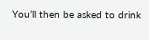You’ll then be asked to drink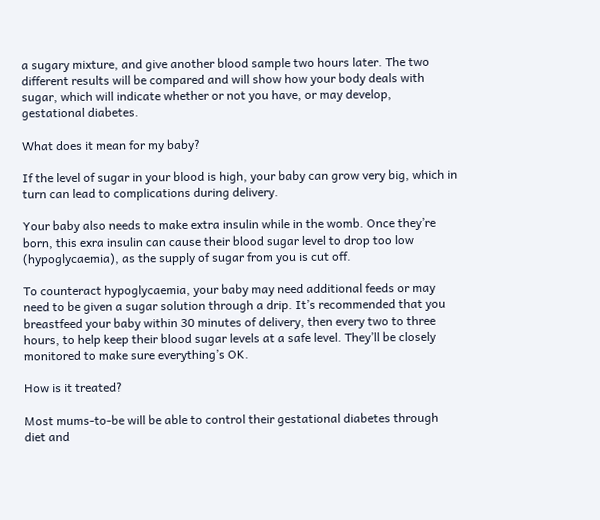a sugary mixture, and give another blood sample two hours later. The two different results will be compared and will show how your body deals with sugar, which will indicate whether or not you have, or may develop, gestational diabetes.

What does it mean for my baby?

If the level of sugar in your blood is high, your baby can grow very big, which in turn can lead to complications during delivery.

Your baby also needs to make extra insulin while in the womb. Once they’re born, this exra insulin can cause their blood sugar level to drop too low (hypoglycaemia), as the supply of sugar from you is cut off.

To counteract hypoglycaemia, your baby may need additional feeds or may need to be given a sugar solution through a drip. It’s recommended that you breastfeed your baby within 30 minutes of delivery, then every two to three hours, to help keep their blood sugar levels at a safe level. They’ll be closely monitored to make sure everything’s OK.

How is it treated?

Most mums-to-be will be able to control their gestational diabetes through diet and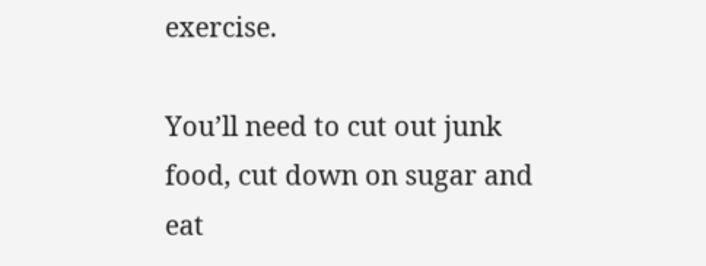exercise.

You’ll need to cut out junk food, cut down on sugar and eat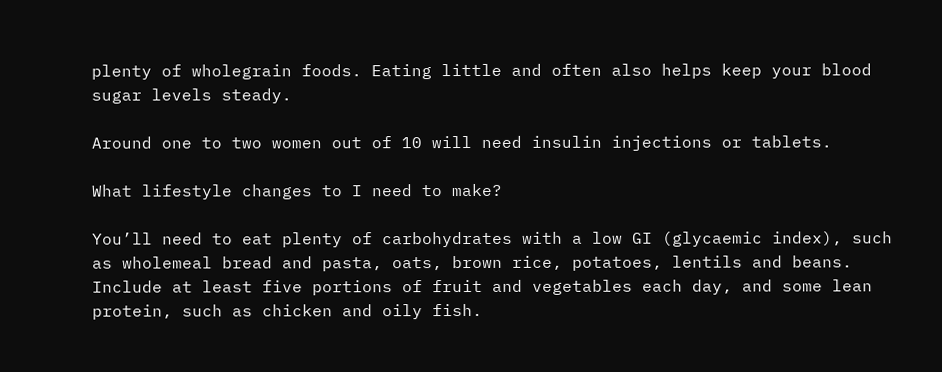plenty of wholegrain foods. Eating little and often also helps keep your blood sugar levels steady.

Around one to two women out of 10 will need insulin injections or tablets.

What lifestyle changes to I need to make?

You’ll need to eat plenty of carbohydrates with a low GI (glycaemic index), such as wholemeal bread and pasta, oats, brown rice, potatoes, lentils and beans. Include at least five portions of fruit and vegetables each day, and some lean protein, such as chicken and oily fish.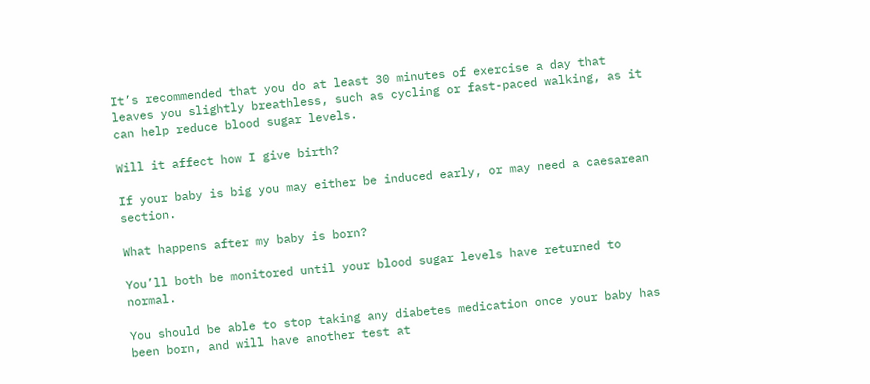It’s recommended that you do at least 30 minutes of exercise a day that leaves you slightly breathless, such as cycling or fast-paced walking, as it can help reduce blood sugar levels.

Will it affect how I give birth?

If your baby is big you may either be induced early, or may need a caesarean section.

What happens after my baby is born?

You’ll both be monitored until your blood sugar levels have returned to normal.

You should be able to stop taking any diabetes medication once your baby has been born, and will have another test at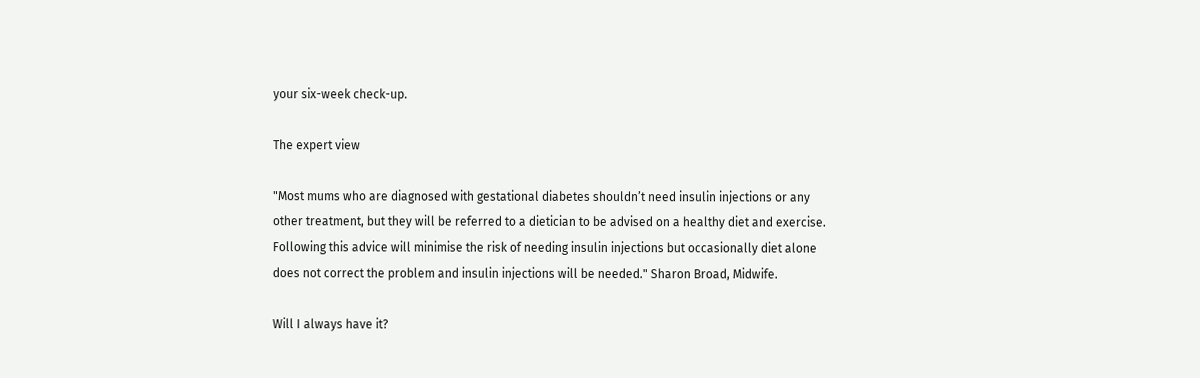your six-week check-up.

The expert view

"Most mums who are diagnosed with gestational diabetes shouldn’t need insulin injections or any other treatment, but they will be referred to a dietician to be advised on a healthy diet and exercise. Following this advice will minimise the risk of needing insulin injections but occasionally diet alone does not correct the problem and insulin injections will be needed." Sharon Broad, Midwife.

Will I always have it?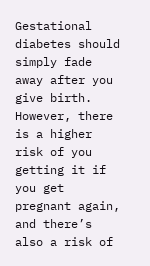Gestational diabetes should simply fade away after you give birth. However, there is a higher risk of you getting it if you get pregnant again, and there’s also a risk of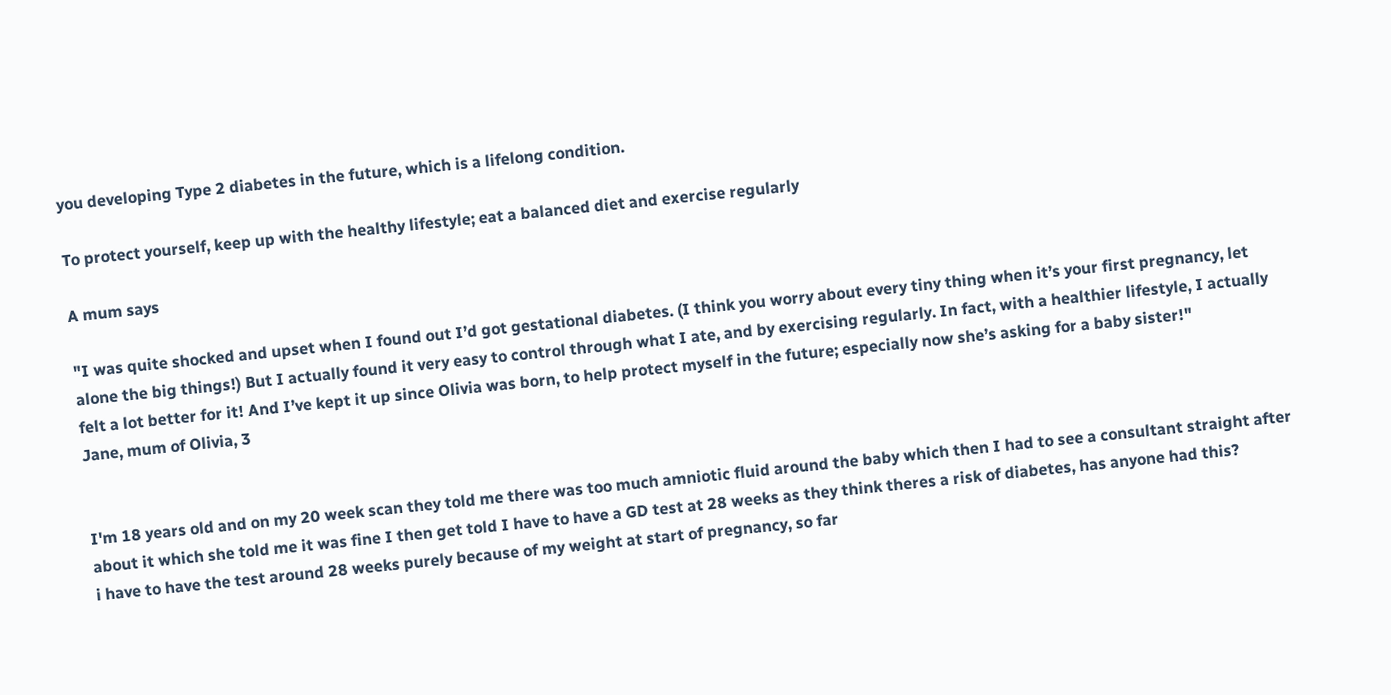you developing Type 2 diabetes in the future, which is a lifelong condition.

To protect yourself, keep up with the healthy lifestyle; eat a balanced diet and exercise regularly

A mum says

"I was quite shocked and upset when I found out I’d got gestational diabetes. (I think you worry about every tiny thing when it’s your first pregnancy, let alone the big things!) But I actually found it very easy to control through what I ate, and by exercising regularly. In fact, with a healthier lifestyle, I actually felt a lot better for it! And I’ve kept it up since Olivia was born, to help protect myself in the future; especially now she’s asking for a baby sister!"
Jane, mum of Olivia, 3


I'm 18 years old and on my 20 week scan they told me there was too much amniotic fluid around the baby which then I had to see a consultant straight after about it which she told me it was fine I then get told I have to have a GD test at 28 weeks as they think theres a risk of diabetes, has anyone had this?
i have to have the test around 28 weeks purely because of my weight at start of pregnancy, so far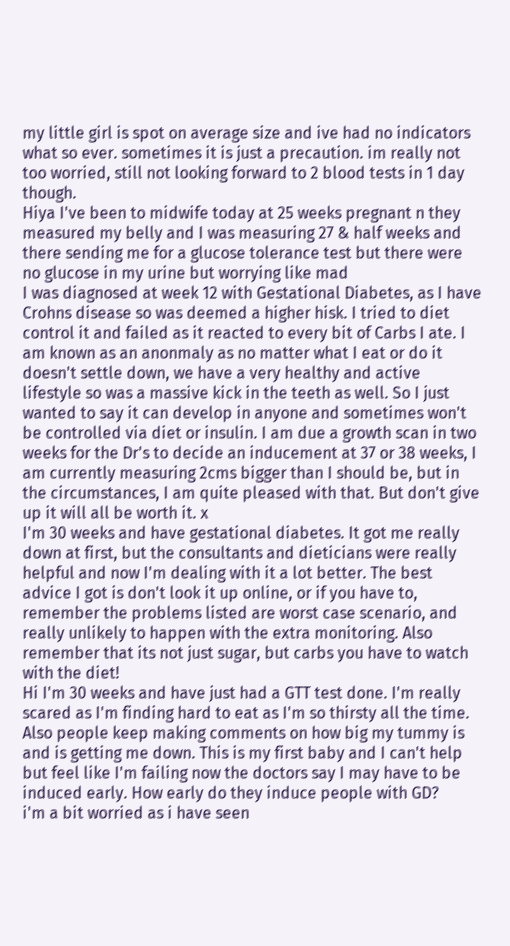my little girl is spot on average size and ive had no indicators what so ever. sometimes it is just a precaution. im really not too worried, still not looking forward to 2 blood tests in 1 day though.
Hiya I've been to midwife today at 25 weeks pregnant n they measured my belly and I was measuring 27 & half weeks and there sending me for a glucose tolerance test but there were no glucose in my urine but worrying like mad
I was diagnosed at week 12 with Gestational Diabetes, as I have Crohns disease so was deemed a higher hisk. I tried to diet control it and failed as it reacted to every bit of Carbs I ate. I am known as an anonmaly as no matter what I eat or do it doesn't settle down, we have a very healthy and active lifestyle so was a massive kick in the teeth as well. So I just wanted to say it can develop in anyone and sometimes won't be controlled via diet or insulin. I am due a growth scan in two weeks for the Dr's to decide an inducement at 37 or 38 weeks, I am currently measuring 2cms bigger than I should be, but in the circumstances, I am quite pleased with that. But don't give up it will all be worth it. x
I'm 30 weeks and have gestational diabetes. It got me really down at first, but the consultants and dieticians were really helpful and now I'm dealing with it a lot better. The best advice I got is don't look it up online, or if you have to, remember the problems listed are worst case scenario, and really unlikely to happen with the extra monitoring. Also remember that its not just sugar, but carbs you have to watch with the diet!
Hi I'm 30 weeks and have just had a GTT test done. I'm really scared as I'm finding hard to eat as I'm so thirsty all the time. Also people keep making comments on how big my tummy is and is getting me down. This is my first baby and I can't help but feel like I'm failing now the doctors say I may have to be induced early. How early do they induce people with GD?
i'm a bit worried as i have seen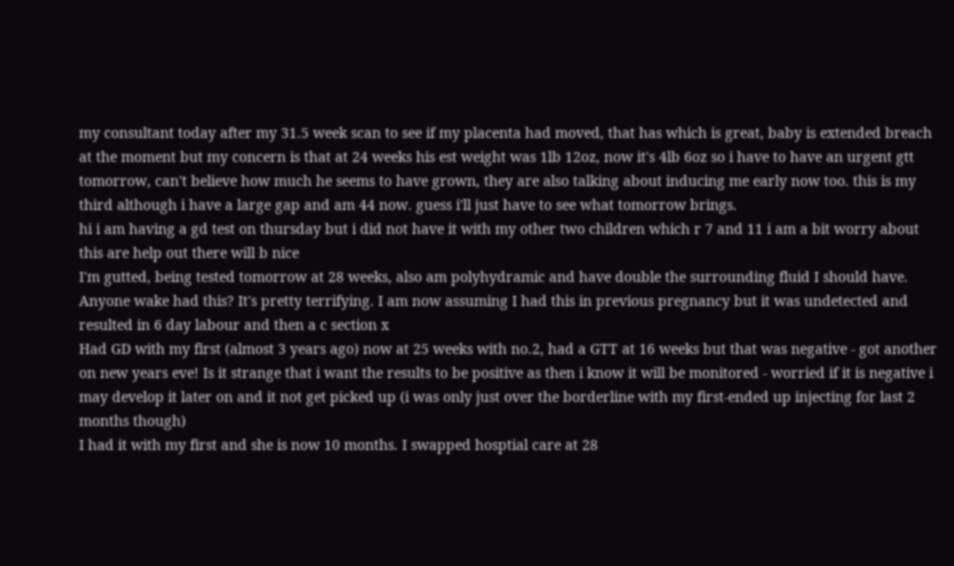my consultant today after my 31.5 week scan to see if my placenta had moved, that has which is great, baby is extended breach at the moment but my concern is that at 24 weeks his est weight was 1lb 12oz, now it's 4lb 6oz so i have to have an urgent gtt tomorrow, can't believe how much he seems to have grown, they are also talking about inducing me early now too. this is my third although i have a large gap and am 44 now. guess i'll just have to see what tomorrow brings.
hi i am having a gd test on thursday but i did not have it with my other two children which r 7 and 11 i am a bit worry about this are help out there will b nice
I'm gutted, being tested tomorrow at 28 weeks, also am polyhydramic and have double the surrounding fluid I should have. Anyone wake had this? It's pretty terrifying. I am now assuming I had this in previous pregnancy but it was undetected and resulted in 6 day labour and then a c section x
Had GD with my first (almost 3 years ago) now at 25 weeks with no.2, had a GTT at 16 weeks but that was negative - got another on new years eve! Is it strange that i want the results to be positive as then i know it will be monitored - worried if it is negative i may develop it later on and it not get picked up (i was only just over the borderline with my first-ended up injecting for last 2 months though)
I had it with my first and she is now 10 months. I swapped hosptial care at 28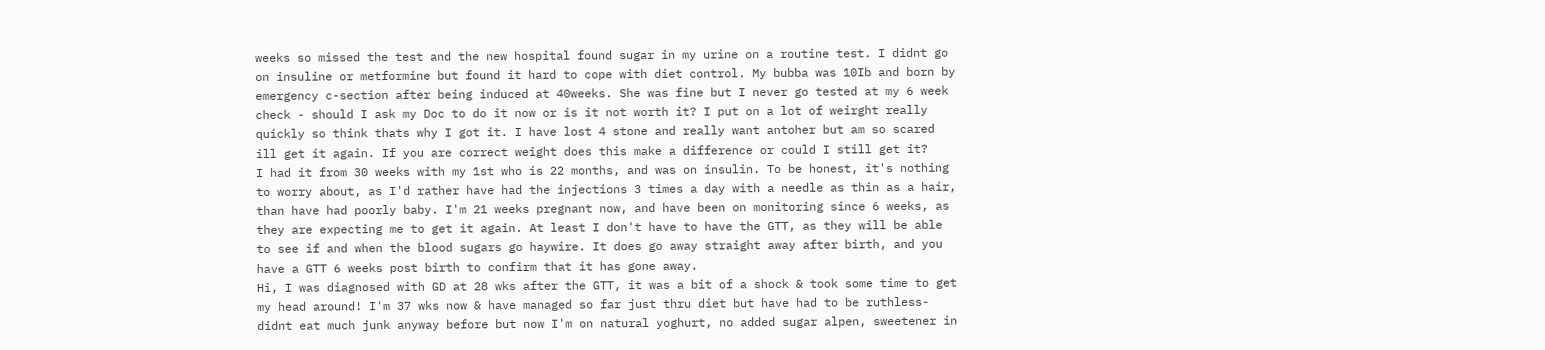weeks so missed the test and the new hospital found sugar in my urine on a routine test. I didnt go on insuline or metformine but found it hard to cope with diet control. My bubba was 10Ib and born by emergency c-section after being induced at 40weeks. She was fine but I never go tested at my 6 week check - should I ask my Doc to do it now or is it not worth it? I put on a lot of weirght really quickly so think thats why I got it. I have lost 4 stone and really want antoher but am so scared ill get it again. If you are correct weight does this make a difference or could I still get it?
I had it from 30 weeks with my 1st who is 22 months, and was on insulin. To be honest, it's nothing to worry about, as I'd rather have had the injections 3 times a day with a needle as thin as a hair, than have had poorly baby. I'm 21 weeks pregnant now, and have been on monitoring since 6 weeks, as they are expecting me to get it again. At least I don't have to have the GTT, as they will be able to see if and when the blood sugars go haywire. It does go away straight away after birth, and you have a GTT 6 weeks post birth to confirm that it has gone away.
Hi, I was diagnosed with GD at 28 wks after the GTT, it was a bit of a shock & took some time to get my head around! I'm 37 wks now & have managed so far just thru diet but have had to be ruthless- didnt eat much junk anyway before but now I'm on natural yoghurt, no added sugar alpen, sweetener in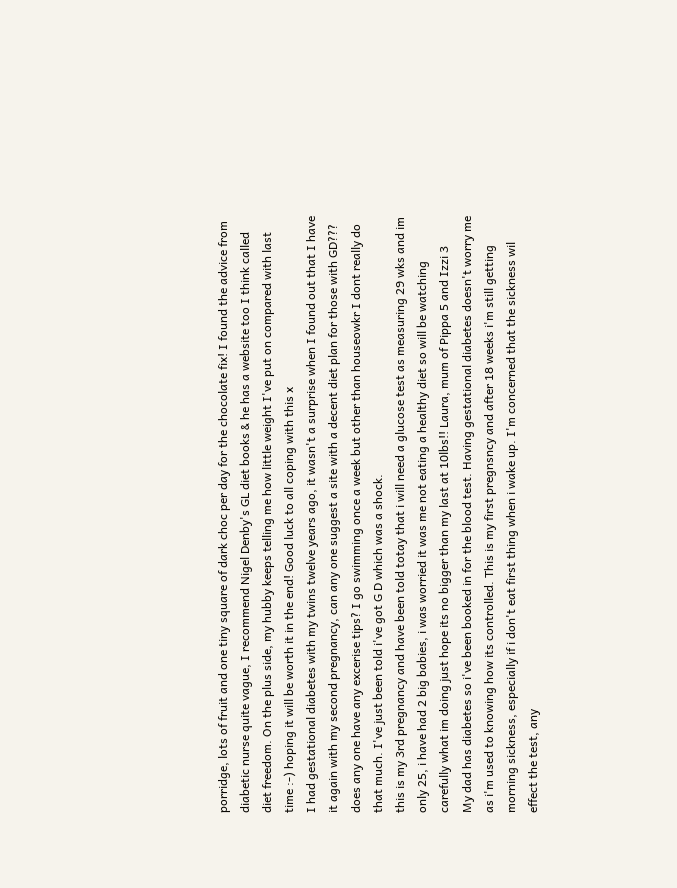porridge, lots of fruit and one tiny square of dark choc per day for the chocolate fix! I found the advice from diabetic nurse quite vague, I recommend Nigel Denby's GL diet books & he has a website too I think called diet freedom. On the plus side, my hubby keeps telling me how little weight I've put on compared with last time :-) hoping it will be worth it in the end! Good luck to all coping with this x
I had gestational diabetes with my twins twelve years ago, it wasn't a surprise when I found out that I have it again with my second pregnancy, can any one suggest a site with a decent diet plan for those with GD???
does any one have any excerise tips? I go swimming once a week but other than houseowkr I dont really do that much. I've just been told i've got G D which was a shock.
this is my 3rd pregnancy and have been told totay that i will need a glucose test as measuring 29 wks and im only 25, i have had 2 big babies, i was worried it was me not eating a healthy diet so will be watching carefully what im doing just hope its no bigger than my last at 10lbs!! Laura, mum of Pippa 5 and Izzi 3
My dad has diabetes so i've been booked in for the blood test. Having gestational diabetes doesn't worry me as i'm used to knowing how its controlled. This is my first pregnsncy and after 18 weeks i'm still getting morning sickness, especially if i don't eat first thing when i wake up. I'm concerned that the sickness wil effect the test, any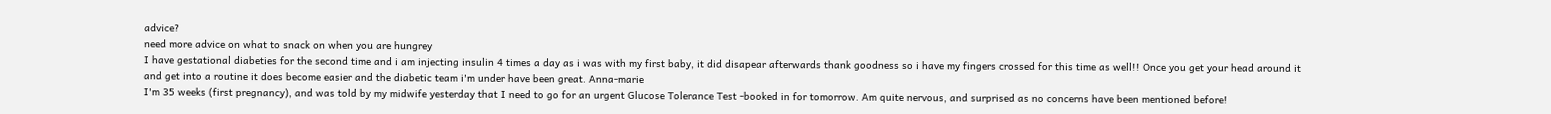advice?
need more advice on what to snack on when you are hungrey
I have gestational diabeties for the second time and i am injecting insulin 4 times a day as i was with my first baby, it did disapear afterwards thank goodness so i have my fingers crossed for this time as well!! Once you get your head around it and get into a routine it does become easier and the diabetic team i'm under have been great. Anna-marie
I'm 35 weeks (first pregnancy), and was told by my midwife yesterday that I need to go for an urgent Glucose Tolerance Test -booked in for tomorrow. Am quite nervous, and surprised as no concerns have been mentioned before!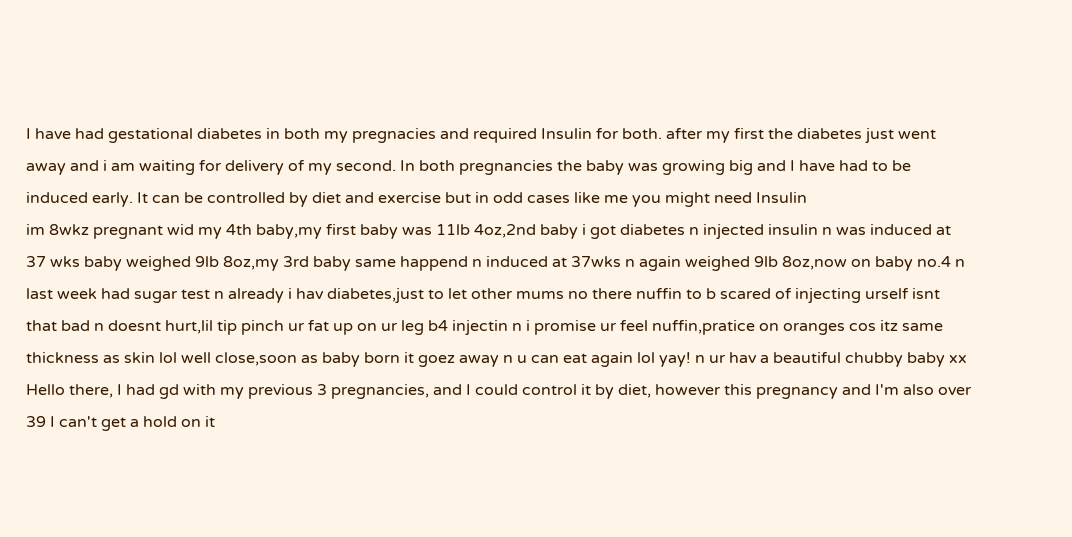I have had gestational diabetes in both my pregnacies and required Insulin for both. after my first the diabetes just went away and i am waiting for delivery of my second. In both pregnancies the baby was growing big and I have had to be induced early. It can be controlled by diet and exercise but in odd cases like me you might need Insulin
im 8wkz pregnant wid my 4th baby,my first baby was 11lb 4oz,2nd baby i got diabetes n injected insulin n was induced at 37 wks baby weighed 9lb 8oz,my 3rd baby same happend n induced at 37wks n again weighed 9lb 8oz,now on baby no.4 n last week had sugar test n already i hav diabetes,just to let other mums no there nuffin to b scared of injecting urself isnt that bad n doesnt hurt,lil tip pinch ur fat up on ur leg b4 injectin n i promise ur feel nuffin,pratice on oranges cos itz same thickness as skin lol well close,soon as baby born it goez away n u can eat again lol yay! n ur hav a beautiful chubby baby xx
Hello there, I had gd with my previous 3 pregnancies, and I could control it by diet, however this pregnancy and I'm also over 39 I can't get a hold on it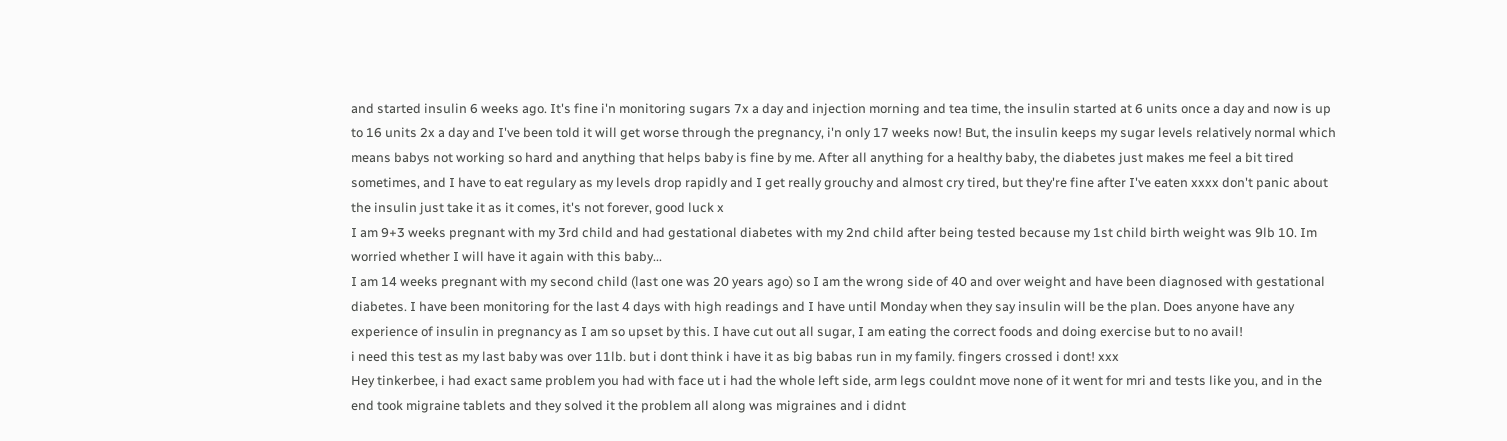and started insulin 6 weeks ago. It's fine i'n monitoring sugars 7x a day and injection morning and tea time, the insulin started at 6 units once a day and now is up to 16 units 2x a day and I've been told it will get worse through the pregnancy, i'n only 17 weeks now! But, the insulin keeps my sugar levels relatively normal which means babys not working so hard and anything that helps baby is fine by me. After all anything for a healthy baby, the diabetes just makes me feel a bit tired sometimes, and I have to eat regulary as my levels drop rapidly and I get really grouchy and almost cry tired, but they're fine after I've eaten xxxx don't panic about the insulin just take it as it comes, it's not forever, good luck x
I am 9+3 weeks pregnant with my 3rd child and had gestational diabetes with my 2nd child after being tested because my 1st child birth weight was 9lb 10. Im worried whether I will have it again with this baby...
I am 14 weeks pregnant with my second child (last one was 20 years ago) so I am the wrong side of 40 and over weight and have been diagnosed with gestational diabetes. I have been monitoring for the last 4 days with high readings and I have until Monday when they say insulin will be the plan. Does anyone have any experience of insulin in pregnancy as I am so upset by this. I have cut out all sugar, I am eating the correct foods and doing exercise but to no avail!
i need this test as my last baby was over 11lb. but i dont think i have it as big babas run in my family. fingers crossed i dont! xxx
Hey tinkerbee, i had exact same problem you had with face ut i had the whole left side, arm legs couldnt move none of it went for mri and tests like you, and in the end took migraine tablets and they solved it the problem all along was migraines and i didnt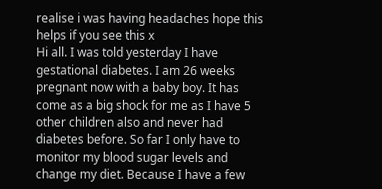realise i was having headaches hope this helps if you see this x
Hi all. I was told yesterday I have gestational diabetes. I am 26 weeks pregnant now with a baby boy. It has come as a big shock for me as I have 5 other children also and never had diabetes before. So far I only have to monitor my blood sugar levels and change my diet. Because I have a few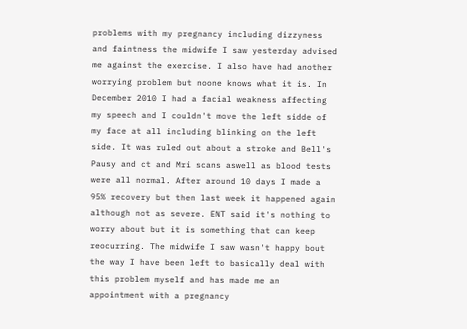problems with my pregnancy including dizzyness and faintness the midwife I saw yesterday advised me against the exercise. I also have had another worrying problem but noone knows what it is. In December 2010 I had a facial weakness affecting my speech and I couldn't move the left sidde of my face at all including blinking on the left side. It was ruled out about a stroke and Bell's Pausy and ct and Mri scans aswell as blood tests were all normal. After around 10 days I made a 95% recovery but then last week it happened again although not as severe. ENT said it's nothing to worry about but it is something that can keep reocurring. The midwife I saw wasn't happy bout the way I have been left to basically deal with this problem myself and has made me an appointment with a pregnancy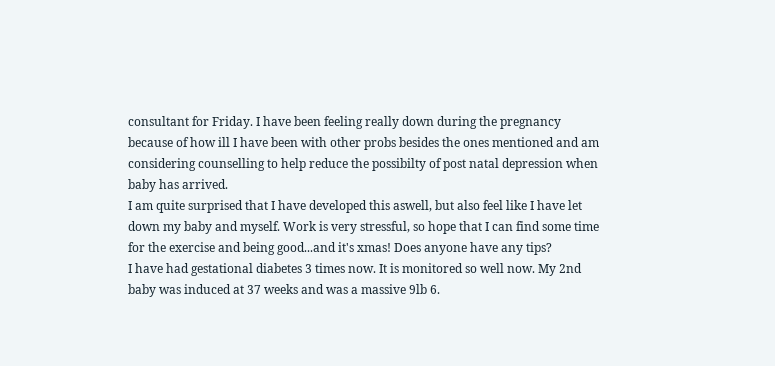consultant for Friday. I have been feeling really down during the pregnancy because of how ill I have been with other probs besides the ones mentioned and am considering counselling to help reduce the possibilty of post natal depression when baby has arrived.
I am quite surprised that I have developed this aswell, but also feel like I have let down my baby and myself. Work is very stressful, so hope that I can find some time for the exercise and being good...and it's xmas! Does anyone have any tips?
I have had gestational diabetes 3 times now. It is monitored so well now. My 2nd baby was induced at 37 weeks and was a massive 9lb 6.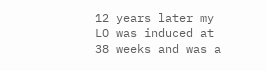12 years later my LO was induced at 38 weeks and was a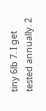tiny 6lb 7. I get tested annually. 2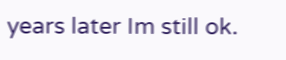years later Im still ok.